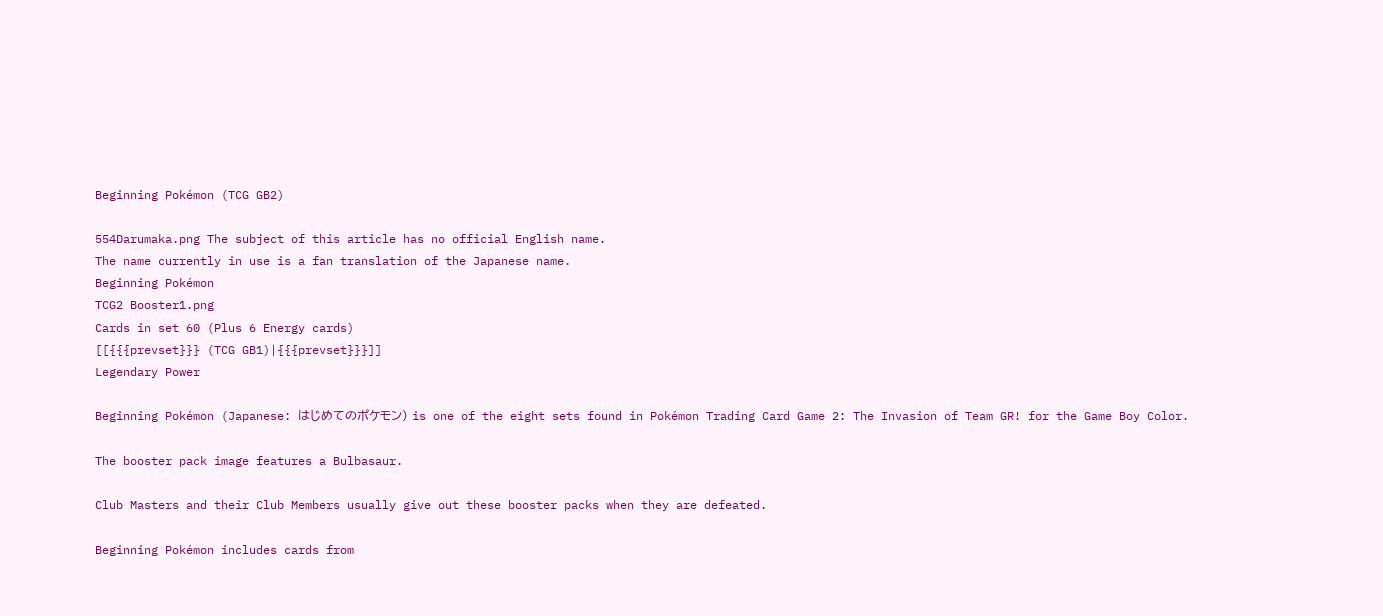Beginning Pokémon (TCG GB2)

554Darumaka.png The subject of this article has no official English name.
The name currently in use is a fan translation of the Japanese name.
Beginning Pokémon
TCG2 Booster1.png
Cards in set 60 (Plus 6 Energy cards)
[[{{{prevset}}} (TCG GB1)|{{{prevset}}}]]
Legendary Power

Beginning Pokémon (Japanese: はじめてのポケモン) is one of the eight sets found in Pokémon Trading Card Game 2: The Invasion of Team GR! for the Game Boy Color.

The booster pack image features a Bulbasaur.

Club Masters and their Club Members usually give out these booster packs when they are defeated.

Beginning Pokémon includes cards from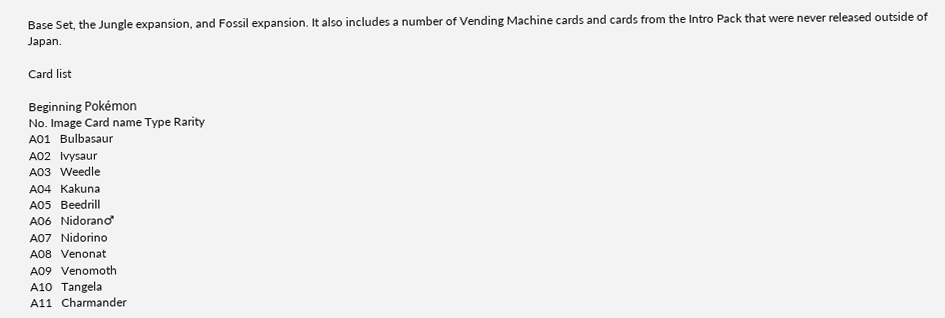Base Set, the Jungle expansion, and Fossil expansion. It also includes a number of Vending Machine cards and cards from the Intro Pack that were never released outside of Japan.

Card list

Beginning Pokémon
No. Image Card name Type Rarity
A01   Bulbasaur
A02   Ivysaur
A03   Weedle
A04   Kakuna
A05   Beedrill
A06   Nidoran♂
A07   Nidorino
A08   Venonat
A09   Venomoth
A10   Tangela
A11   Charmander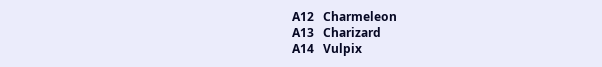A12   Charmeleon
A13   Charizard
A14   Vulpix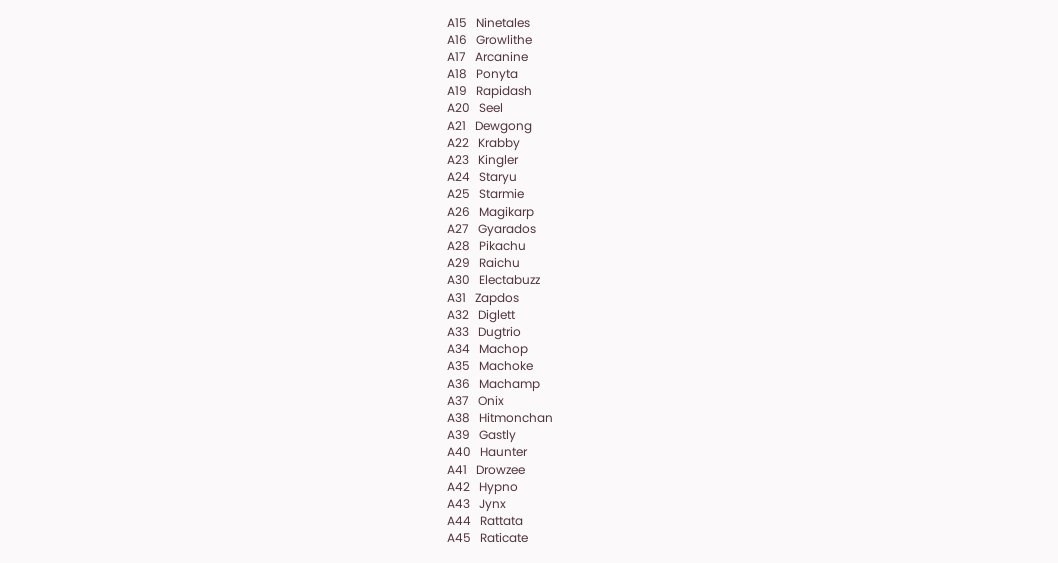A15   Ninetales
A16   Growlithe
A17   Arcanine
A18   Ponyta
A19   Rapidash
A20   Seel
A21   Dewgong
A22   Krabby
A23   Kingler
A24   Staryu
A25   Starmie
A26   Magikarp
A27   Gyarados
A28   Pikachu
A29   Raichu
A30   Electabuzz
A31   Zapdos
A32   Diglett
A33   Dugtrio
A34   Machop
A35   Machoke
A36   Machamp
A37   Onix
A38   Hitmonchan
A39   Gastly
A40   Haunter
A41   Drowzee
A42   Hypno
A43   Jynx
A44   Rattata
A45   Raticate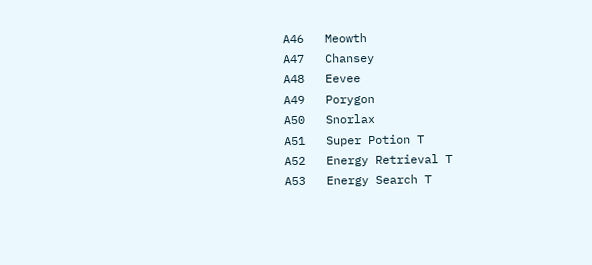A46   Meowth
A47   Chansey
A48   Eevee
A49   Porygon
A50   Snorlax
A51   Super Potion T
A52   Energy Retrieval T
A53   Energy Search T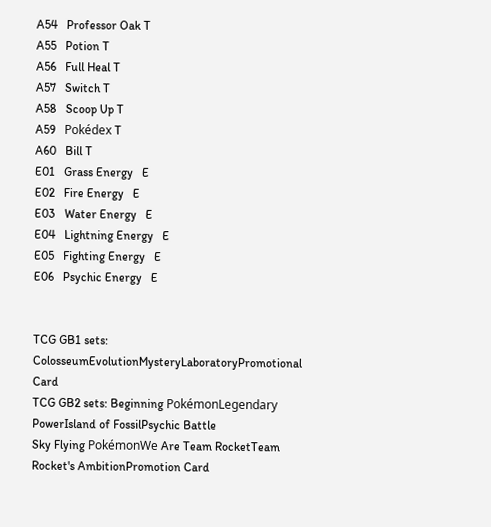A54   Professor Oak T
A55   Potion T
A56   Full Heal T
A57   Switch T
A58   Scoop Up T
A59   Pokédex T
A60   Bill T
E01   Grass Energy   E
E02   Fire Energy   E
E03   Water Energy   E
E04   Lightning Energy   E
E05   Fighting Energy   E
E06   Psychic Energy   E


TCG GB1 sets: ColosseumEvolutionMysteryLaboratoryPromotional Card
TCG GB2 sets: Beginning PokémonLegendary PowerIsland of FossilPsychic Battle
Sky Flying PokémonWe Are Team RocketTeam Rocket's AmbitionPromotion Card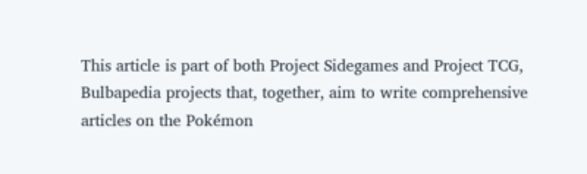This article is part of both Project Sidegames and Project TCG, Bulbapedia projects that, together, aim to write comprehensive articles on the Pokémon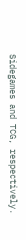Sidegames and TCG, respectively.